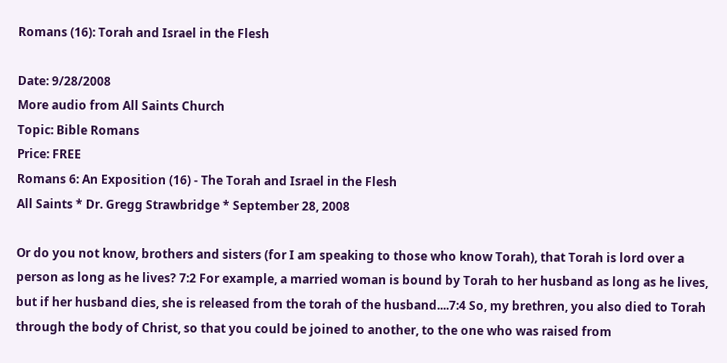Romans (16): Torah and Israel in the Flesh

Date: 9/28/2008
More audio from All Saints Church
Topic: Bible Romans
Price: FREE
Romans 6: An Exposition (16) - The Torah and Israel in the Flesh
All Saints * Dr. Gregg Strawbridge * September 28, 2008

Or do you not know, brothers and sisters (for I am speaking to those who know Torah), that Torah is lord over a person as long as he lives? 7:2 For example, a married woman is bound by Torah to her husband as long as he lives, but if her husband dies, she is released from the torah of the husband....7:4 So, my brethren, you also died to Torah through the body of Christ, so that you could be joined to another, to the one who was raised from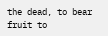the dead, to bear fruit to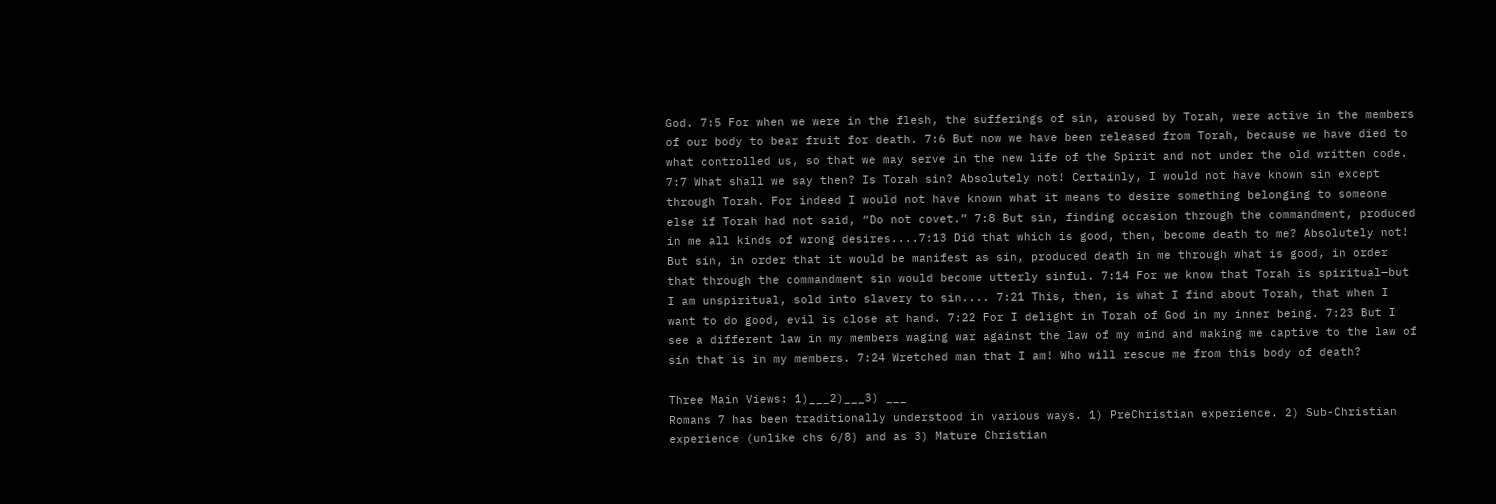God. 7:5 For when we were in the flesh, the sufferings of sin, aroused by Torah, were active in the members of our body to bear fruit for death. 7:6 But now we have been released from Torah, because we have died to what controlled us, so that we may serve in the new life of the Spirit and not under the old written code. 7:7 What shall we say then? Is Torah sin? Absolutely not! Certainly, I would not have known sin except through Torah. For indeed I would not have known what it means to desire something belonging to someone else if Torah had not said, “Do not covet.” 7:8 But sin, finding occasion through the commandment, produced in me all kinds of wrong desires....7:13 Did that which is good, then, become death to me? Absolutely not! But sin, in order that it would be manifest as sin, produced death in me through what is good, in order that through the commandment sin would become utterly sinful. 7:14 For we know that Torah is spiritual—but I am unspiritual, sold into slavery to sin.... 7:21 This, then, is what I find about Torah, that when I want to do good, evil is close at hand. 7:22 For I delight in Torah of God in my inner being. 7:23 But I see a different law in my members waging war against the law of my mind and making me captive to the law of sin that is in my members. 7:24 Wretched man that I am! Who will rescue me from this body of death?

Three Main Views: 1)___2)___3) ___
Romans 7 has been traditionally understood in various ways. 1) PreChristian experience. 2) Sub-Christian experience (unlike chs 6/8) and as 3) Mature Christian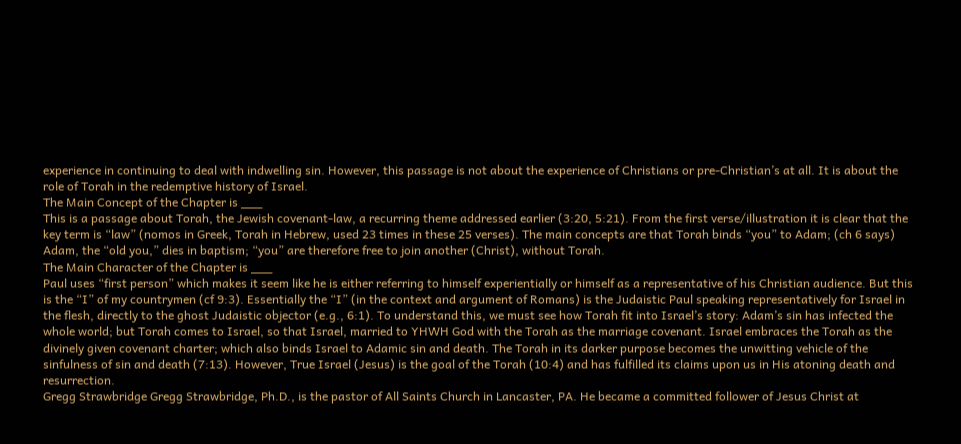experience in continuing to deal with indwelling sin. However, this passage is not about the experience of Christians or pre-Christian’s at all. It is about the role of Torah in the redemptive history of Israel.
The Main Concept of the Chapter is ___
This is a passage about Torah, the Jewish covenant-law, a recurring theme addressed earlier (3:20, 5:21). From the first verse/illustration it is clear that the key term is “law” (nomos in Greek, Torah in Hebrew, used 23 times in these 25 verses). The main concepts are that Torah binds “you” to Adam; (ch 6 says) Adam, the “old you,” dies in baptism; “you” are therefore free to join another (Christ), without Torah.
The Main Character of the Chapter is ___
Paul uses “first person” which makes it seem like he is either referring to himself experientially or himself as a representative of his Christian audience. But this is the “I” of my countrymen (cf 9:3). Essentially the “I” (in the context and argument of Romans) is the Judaistic Paul speaking representatively for Israel in the flesh, directly to the ghost Judaistic objector (e.g., 6:1). To understand this, we must see how Torah fit into Israel’s story: Adam’s sin has infected the whole world; but Torah comes to Israel, so that Israel, married to YHWH God with the Torah as the marriage covenant. Israel embraces the Torah as the divinely given covenant charter; which also binds Israel to Adamic sin and death. The Torah in its darker purpose becomes the unwitting vehicle of the sinfulness of sin and death (7:13). However, True Israel (Jesus) is the goal of the Torah (10:4) and has fulfilled its claims upon us in His atoning death and resurrection.
Gregg Strawbridge Gregg Strawbridge, Ph.D., is the pastor of All Saints Church in Lancaster, PA. He became a committed follower of Jesus Christ at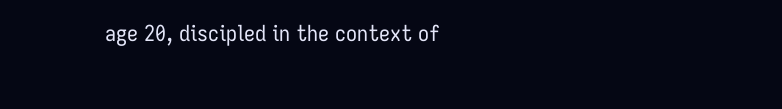age 20, discipled in the context of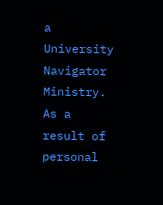a University Navigator Ministry. As a result of personal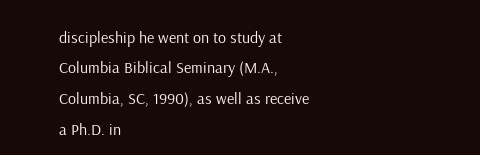discipleship he went on to study at Columbia Biblical Seminary (M.A., Columbia, SC, 1990), as well as receive a Ph.D. in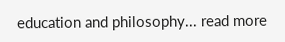education and philosophy... read more